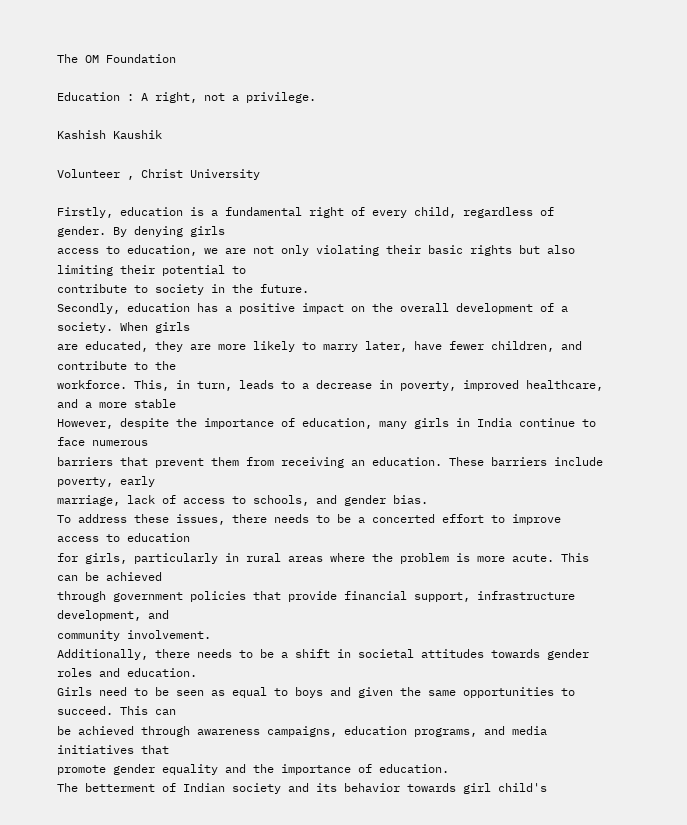The OM Foundation

Education : A right, not a privilege.

Kashish Kaushik

Volunteer , Christ University

Firstly, education is a fundamental right of every child, regardless of gender. By denying girls
access to education, we are not only violating their basic rights but also limiting their potential to
contribute to society in the future.
Secondly, education has a positive impact on the overall development of a society. When girls
are educated, they are more likely to marry later, have fewer children, and contribute to the
workforce. This, in turn, leads to a decrease in poverty, improved healthcare, and a more stable
However, despite the importance of education, many girls in India continue to face numerous
barriers that prevent them from receiving an education. These barriers include poverty, early
marriage, lack of access to schools, and gender bias.
To address these issues, there needs to be a concerted effort to improve access to education
for girls, particularly in rural areas where the problem is more acute. This can be achieved
through government policies that provide financial support, infrastructure development, and
community involvement.
Additionally, there needs to be a shift in societal attitudes towards gender roles and education.
Girls need to be seen as equal to boys and given the same opportunities to succeed. This can
be achieved through awareness campaigns, education programs, and media initiatives that
promote gender equality and the importance of education.
The betterment of Indian society and its behavior towards girl child's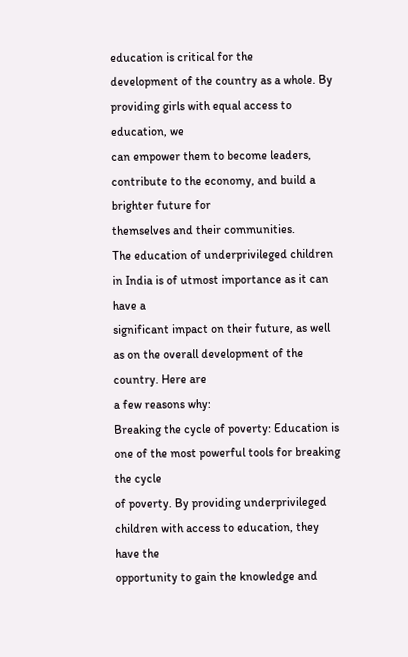education is critical for the
development of the country as a whole. By providing girls with equal access to education, we
can empower them to become leaders, contribute to the economy, and build a brighter future for
themselves and their communities.
The education of underprivileged children in India is of utmost importance as it can have a
significant impact on their future, as well as on the overall development of the country. Here are
a few reasons why:
Breaking the cycle of poverty: Education is one of the most powerful tools for breaking the cycle
of poverty. By providing underprivileged children with access to education, they have the
opportunity to gain the knowledge and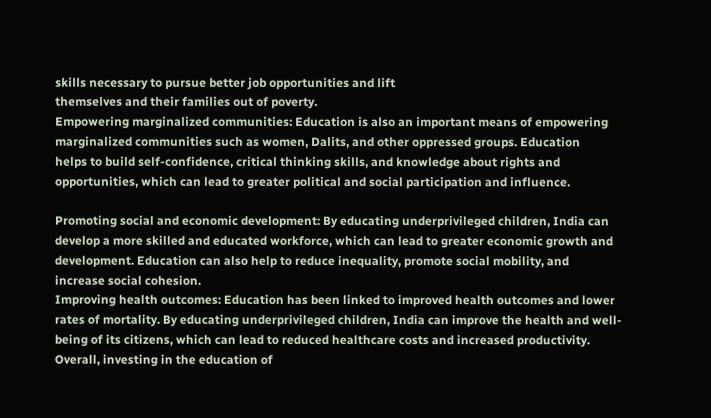skills necessary to pursue better job opportunities and lift
themselves and their families out of poverty.
Empowering marginalized communities: Education is also an important means of empowering
marginalized communities such as women, Dalits, and other oppressed groups. Education
helps to build self-confidence, critical thinking skills, and knowledge about rights and
opportunities, which can lead to greater political and social participation and influence.

Promoting social and economic development: By educating underprivileged children, India can
develop a more skilled and educated workforce, which can lead to greater economic growth and
development. Education can also help to reduce inequality, promote social mobility, and
increase social cohesion.
Improving health outcomes: Education has been linked to improved health outcomes and lower
rates of mortality. By educating underprivileged children, India can improve the health and well-
being of its citizens, which can lead to reduced healthcare costs and increased productivity.
Overall, investing in the education of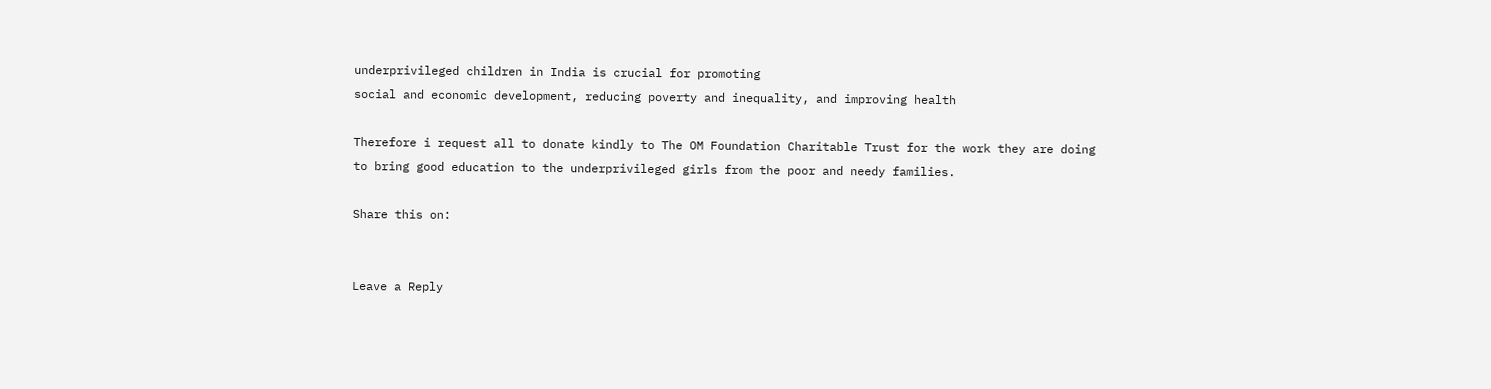underprivileged children in India is crucial for promoting
social and economic development, reducing poverty and inequality, and improving health

Therefore i request all to donate kindly to The OM Foundation Charitable Trust for the work they are doing to bring good education to the underprivileged girls from the poor and needy families.

Share this on:


Leave a Reply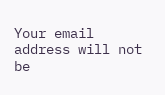Your email address will not be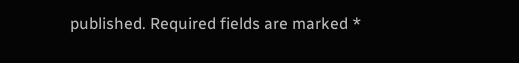published. Required fields are marked *